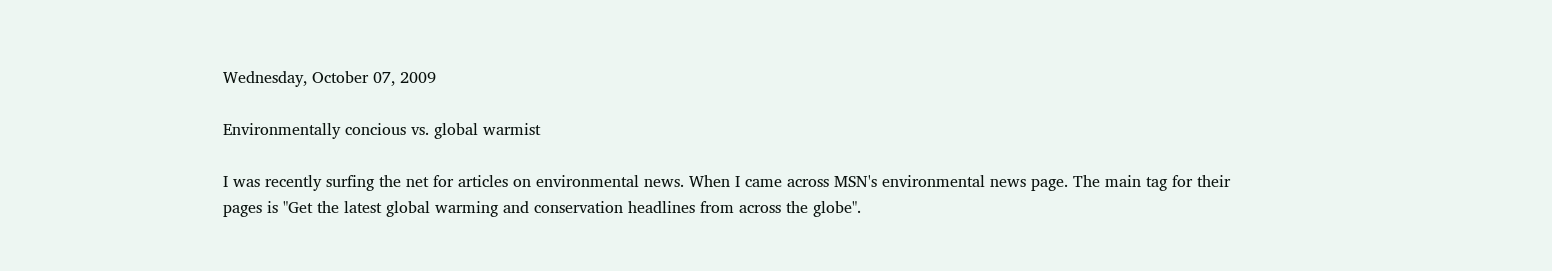Wednesday, October 07, 2009

Environmentally concious vs. global warmist

I was recently surfing the net for articles on environmental news. When I came across MSN's environmental news page. The main tag for their pages is "Get the latest global warming and conservation headlines from across the globe".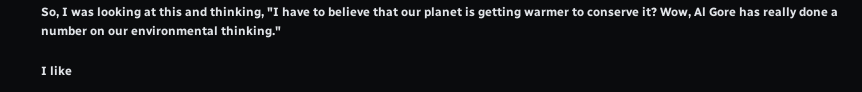So, I was looking at this and thinking, "I have to believe that our planet is getting warmer to conserve it? Wow, Al Gore has really done a number on our environmental thinking."

I like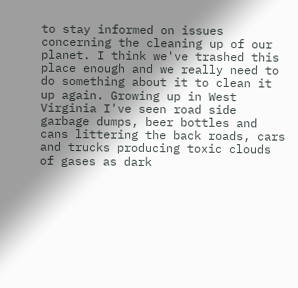to stay informed on issues concerning the cleaning up of our planet. I think we've trashed this place enough and we really need to do something about it to clean it up again. Growing up in West Virginia I've seen road side garbage dumps, beer bottles and cans littering the back roads, cars and trucks producing toxic clouds of gases as dark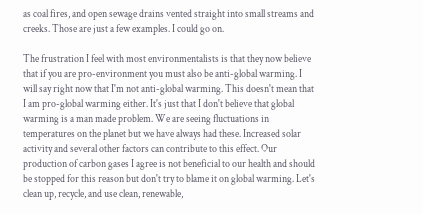as coal fires, and open sewage drains vented straight into small streams and creeks. Those are just a few examples. I could go on.

The frustration I feel with most environmentalists is that they now believe that if you are pro-environment you must also be anti-global warming. I will say right now that I'm not anti-global warming. This doesn't mean that I am pro-global warming either. It's just that I don't believe that global warming is a man made problem. We are seeing fluctuations in temperatures on the planet but we have always had these. Increased solar activity and several other factors can contribute to this effect. Our production of carbon gases I agree is not beneficial to our health and should be stopped for this reason but don't try to blame it on global warming. Let's clean up, recycle, and use clean, renewable,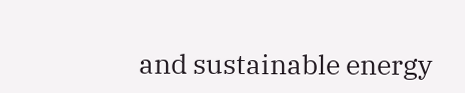and sustainable energy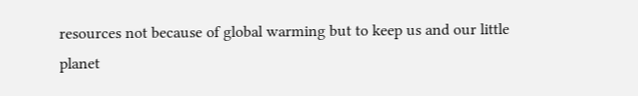resources not because of global warming but to keep us and our little planet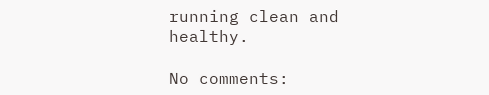running clean and healthy.

No comments: